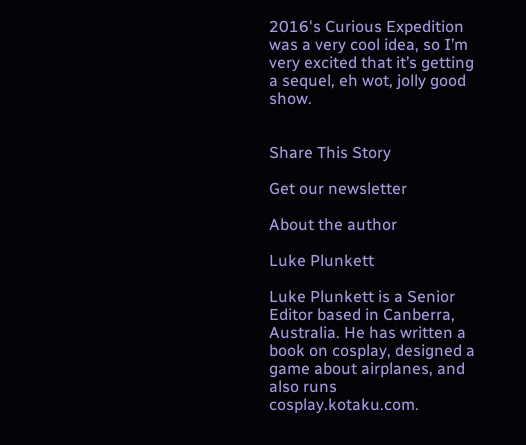2016's Curious Expedition was a very cool idea, so I’m very excited that it’s getting a sequel, eh wot, jolly good show.


Share This Story

Get our newsletter

About the author

Luke Plunkett

Luke Plunkett is a Senior Editor based in Canberra, Australia. He has written a book on cosplay, designed a game about airplanes, and also runs cosplay.kotaku.com.